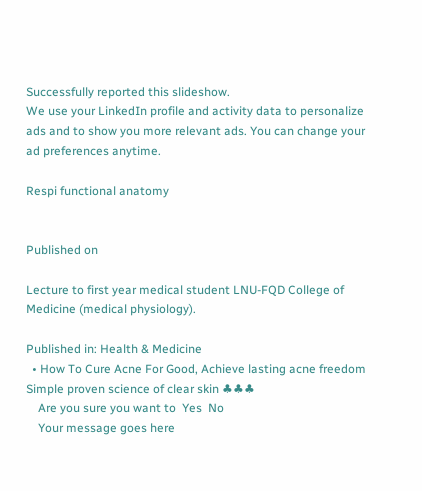Successfully reported this slideshow.
We use your LinkedIn profile and activity data to personalize ads and to show you more relevant ads. You can change your ad preferences anytime.

Respi functional anatomy


Published on

Lecture to first year medical student LNU-FQD College of Medicine (medical physiology).

Published in: Health & Medicine
  • How To Cure Acne For Good, Achieve lasting acne freedom Simple proven science of clear skin ♣♣♣
    Are you sure you want to  Yes  No
    Your message goes here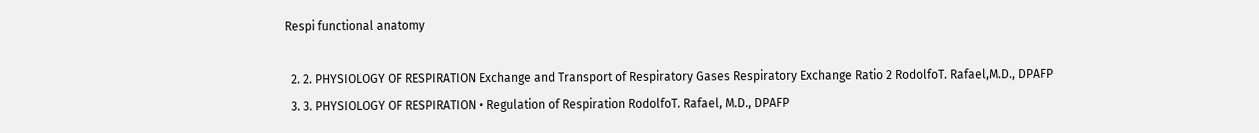Respi functional anatomy

  2. 2. PHYSIOLOGY OF RESPIRATION Exchange and Transport of Respiratory Gases Respiratory Exchange Ratio 2 RodolfoT. Rafael,M.D., DPAFP
  3. 3. PHYSIOLOGY OF RESPIRATION • Regulation of Respiration RodolfoT. Rafael, M.D., DPAFP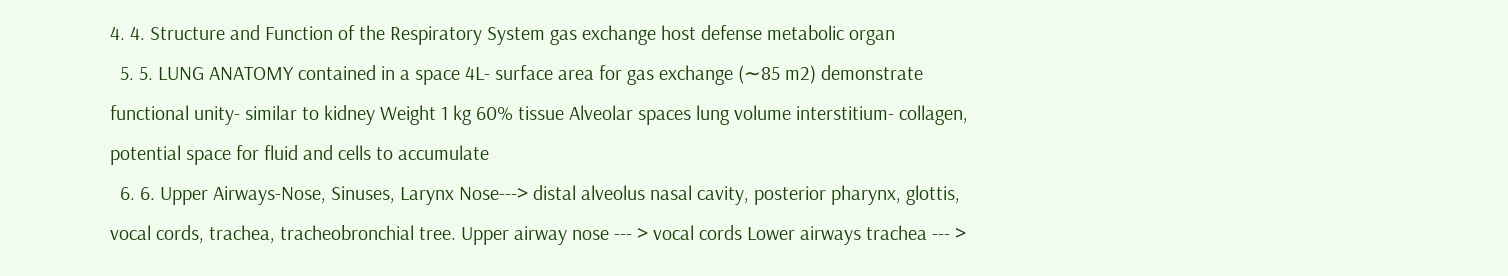4. 4. Structure and Function of the Respiratory System gas exchange host defense metabolic organ
  5. 5. LUNG ANATOMY contained in a space 4L- surface area for gas exchange (∼85 m2) demonstrate functional unity- similar to kidney Weight 1 kg 60% tissue Alveolar spaces lung volume interstitium- collagen, potential space for fluid and cells to accumulate
  6. 6. Upper Airways-Nose, Sinuses, Larynx Nose---> distal alveolus nasal cavity, posterior pharynx, glottis, vocal cords, trachea, tracheobronchial tree. Upper airway nose --- > vocal cords Lower airways trachea --- >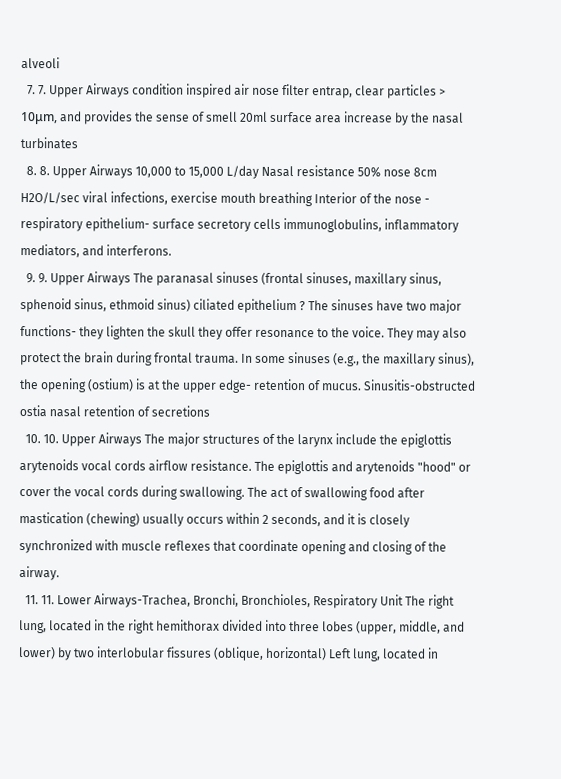alveoli
  7. 7. Upper Airways condition inspired air nose filter entrap, clear particles > 10μm, and provides the sense of smell 20ml surface area increase by the nasal turbinates
  8. 8. Upper Airways 10,000 to 15,000 L/day Nasal resistance 50% nose 8cm H2O/L/sec viral infections, exercise mouth breathing Interior of the nose - respiratory epithelium- surface secretory cells immunoglobulins, inflammatory mediators, and interferons.
  9. 9. Upper Airways The paranasal sinuses (frontal sinuses, maxillary sinus, sphenoid sinus, ethmoid sinus) ciliated epithelium ? The sinuses have two major functions- they lighten the skull they offer resonance to the voice. They may also protect the brain during frontal trauma. In some sinuses (e.g., the maxillary sinus), the opening (ostium) is at the upper edge- retention of mucus. Sinusitis-obstructed ostia nasal retention of secretions
  10. 10. Upper Airways The major structures of the larynx include the epiglottis arytenoids vocal cords airflow resistance. The epiglottis and arytenoids "hood" or cover the vocal cords during swallowing. The act of swallowing food after mastication (chewing) usually occurs within 2 seconds, and it is closely synchronized with muscle reflexes that coordinate opening and closing of the airway.
  11. 11. Lower Airways-Trachea, Bronchi, Bronchioles, Respiratory Unit The right lung, located in the right hemithorax divided into three lobes (upper, middle, and lower) by two interlobular fissures (oblique, horizontal) Left lung, located in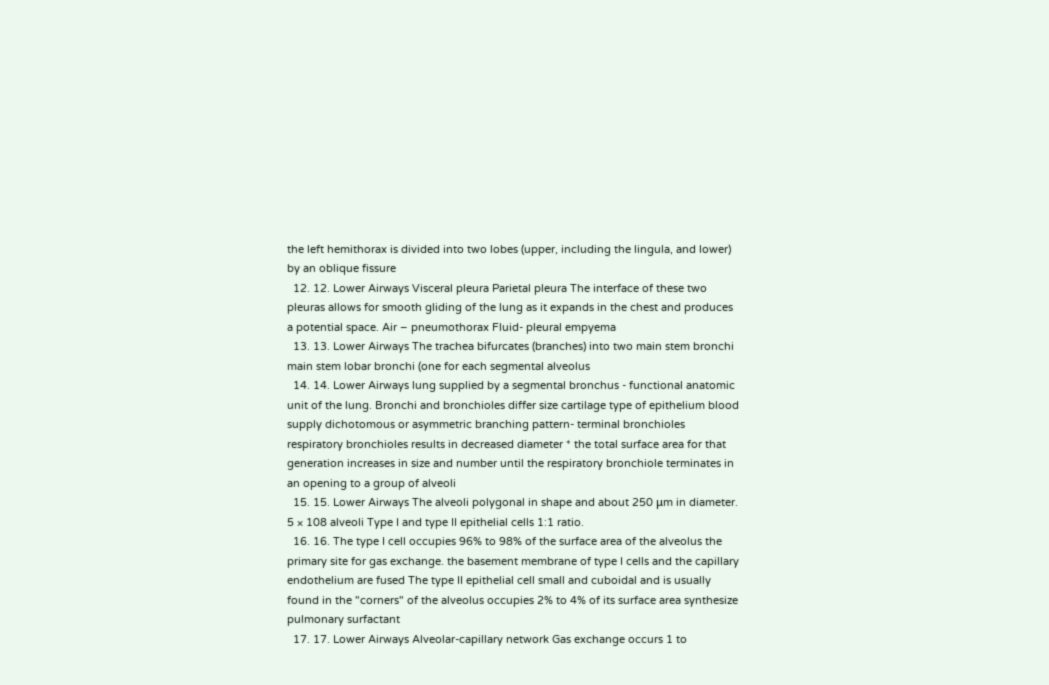the left hemithorax is divided into two lobes (upper, including the lingula, and lower) by an oblique fissure
  12. 12. Lower Airways Visceral pleura Parietal pleura The interface of these two pleuras allows for smooth gliding of the lung as it expands in the chest and produces a potential space. Air – pneumothorax Fluid- pleural empyema
  13. 13. Lower Airways The trachea bifurcates (branches) into two main stem bronchi main stem lobar bronchi (one for each segmental alveolus
  14. 14. Lower Airways lung supplied by a segmental bronchus - functional anatomic unit of the lung. Bronchi and bronchioles differ size cartilage type of epithelium blood supply dichotomous or asymmetric branching pattern- terminal bronchioles respiratory bronchioles results in decreased diameter * the total surface area for that generation increases in size and number until the respiratory bronchiole terminates in an opening to a group of alveoli
  15. 15. Lower Airways The alveoli polygonal in shape and about 250 μm in diameter. 5 × 108 alveoli Type I and type II epithelial cells 1:1 ratio.
  16. 16. The type I cell occupies 96% to 98% of the surface area of the alveolus the primary site for gas exchange. the basement membrane of type I cells and the capillary endothelium are fused The type II epithelial cell small and cuboidal and is usually found in the "corners" of the alveolus occupies 2% to 4% of its surface area synthesize pulmonary surfactant
  17. 17. Lower Airways Alveolar-capillary network Gas exchange occurs 1 to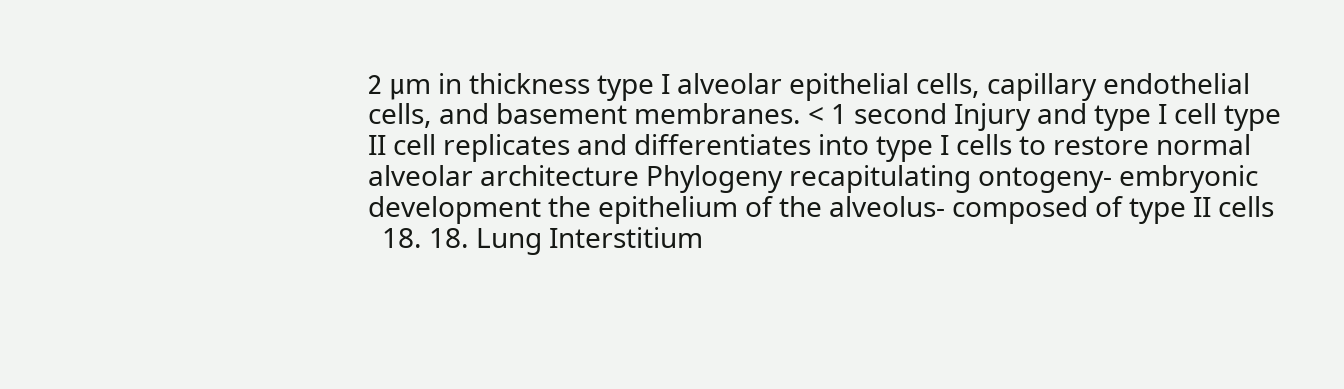2 μm in thickness type I alveolar epithelial cells, capillary endothelial cells, and basement membranes. < 1 second Injury and type I cell type II cell replicates and differentiates into type I cells to restore normal alveolar architecture Phylogeny recapitulating ontogeny- embryonic development the epithelium of the alveolus- composed of type II cells
  18. 18. Lung Interstitium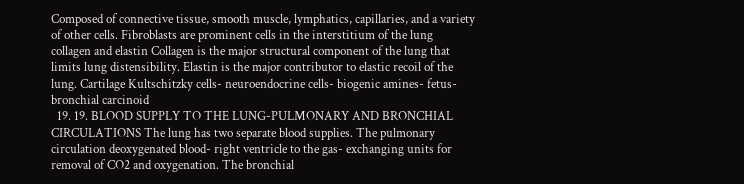Composed of connective tissue, smooth muscle, lymphatics, capillaries, and a variety of other cells. Fibroblasts are prominent cells in the interstitium of the lung collagen and elastin Collagen is the major structural component of the lung that limits lung distensibility. Elastin is the major contributor to elastic recoil of the lung. Cartilage Kultschitzky cells- neuroendocrine cells- biogenic amines- fetus- bronchial carcinoid
  19. 19. BLOOD SUPPLY TO THE LUNG-PULMONARY AND BRONCHIAL CIRCULATIONS The lung has two separate blood supplies. The pulmonary circulation deoxygenated blood- right ventricle to the gas- exchanging units for removal of CO2 and oxygenation. The bronchial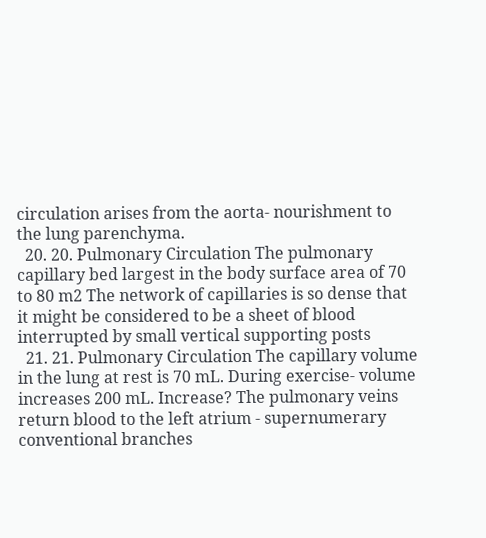circulation arises from the aorta- nourishment to the lung parenchyma.
  20. 20. Pulmonary Circulation The pulmonary capillary bed largest in the body surface area of 70 to 80 m2 The network of capillaries is so dense that it might be considered to be a sheet of blood interrupted by small vertical supporting posts
  21. 21. Pulmonary Circulation The capillary volume in the lung at rest is 70 mL. During exercise- volume increases 200 mL. Increase? The pulmonary veins return blood to the left atrium - supernumerary conventional branches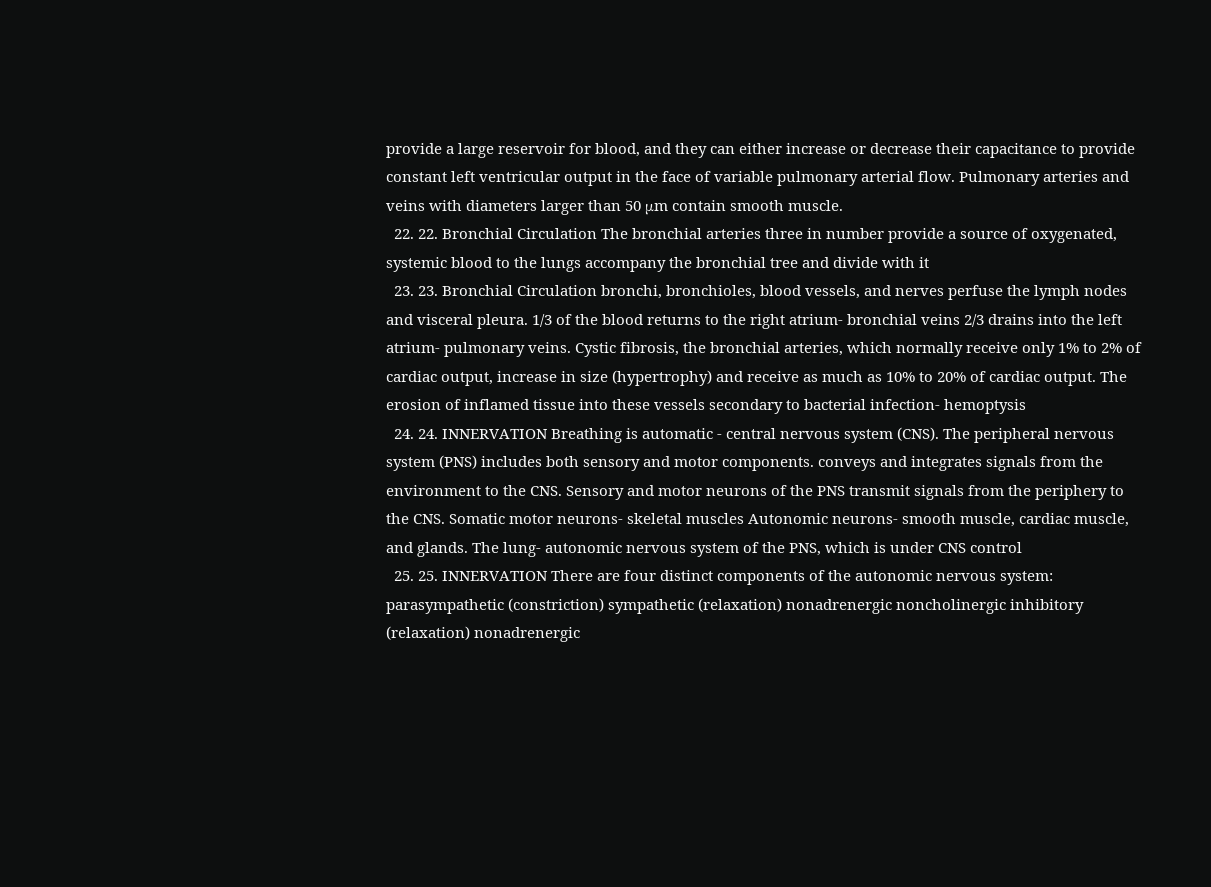provide a large reservoir for blood, and they can either increase or decrease their capacitance to provide constant left ventricular output in the face of variable pulmonary arterial flow. Pulmonary arteries and veins with diameters larger than 50 μm contain smooth muscle.
  22. 22. Bronchial Circulation The bronchial arteries three in number provide a source of oxygenated, systemic blood to the lungs accompany the bronchial tree and divide with it
  23. 23. Bronchial Circulation bronchi, bronchioles, blood vessels, and nerves perfuse the lymph nodes and visceral pleura. 1/3 of the blood returns to the right atrium- bronchial veins 2/3 drains into the left atrium- pulmonary veins. Cystic fibrosis, the bronchial arteries, which normally receive only 1% to 2% of cardiac output, increase in size (hypertrophy) and receive as much as 10% to 20% of cardiac output. The erosion of inflamed tissue into these vessels secondary to bacterial infection- hemoptysis
  24. 24. INNERVATION Breathing is automatic - central nervous system (CNS). The peripheral nervous system (PNS) includes both sensory and motor components. conveys and integrates signals from the environment to the CNS. Sensory and motor neurons of the PNS transmit signals from the periphery to the CNS. Somatic motor neurons- skeletal muscles Autonomic neurons- smooth muscle, cardiac muscle, and glands. The lung- autonomic nervous system of the PNS, which is under CNS control
  25. 25. INNERVATION There are four distinct components of the autonomic nervous system: parasympathetic (constriction) sympathetic (relaxation) nonadrenergic noncholinergic inhibitory (relaxation) nonadrenergic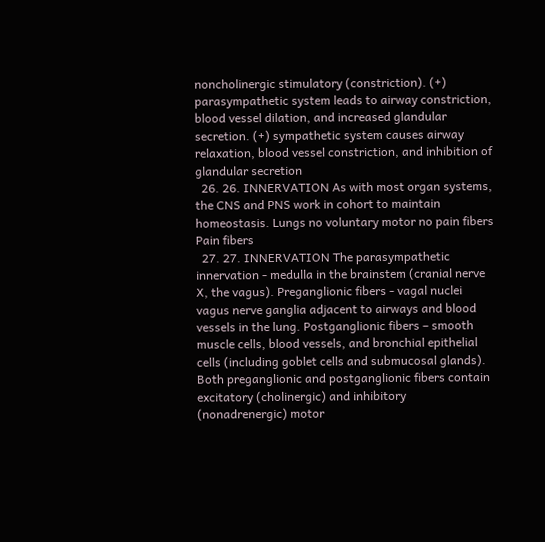noncholinergic stimulatory (constriction). (+) parasympathetic system leads to airway constriction, blood vessel dilation, and increased glandular secretion. (+) sympathetic system causes airway relaxation, blood vessel constriction, and inhibition of glandular secretion
  26. 26. INNERVATION As with most organ systems, the CNS and PNS work in cohort to maintain homeostasis. Lungs no voluntary motor no pain fibers Pain fibers
  27. 27. INNERVATION The parasympathetic innervation - medulla in the brainstem (cranial nerve X, the vagus). Preganglionic fibers - vagal nuclei vagus nerve ganglia adjacent to airways and blood vessels in the lung. Postganglionic fibers – smooth muscle cells, blood vessels, and bronchial epithelial cells (including goblet cells and submucosal glands). Both preganglionic and postganglionic fibers contain excitatory (cholinergic) and inhibitory (nonadrenergic) motor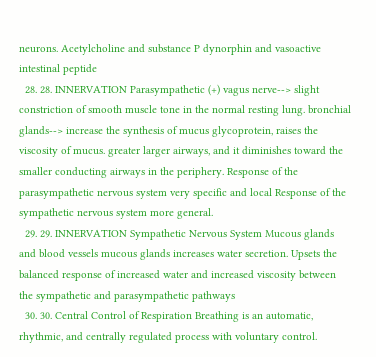neurons. Acetylcholine and substance P dynorphin and vasoactive intestinal peptide
  28. 28. INNERVATION Parasympathetic (+) vagus nerve--> slight constriction of smooth muscle tone in the normal resting lung. bronchial glands--> increase the synthesis of mucus glycoprotein, raises the viscosity of mucus. greater larger airways, and it diminishes toward the smaller conducting airways in the periphery. Response of the parasympathetic nervous system very specific and local Response of the sympathetic nervous system more general.
  29. 29. INNERVATION Sympathetic Nervous System Mucous glands and blood vessels mucous glands increases water secretion. Upsets the balanced response of increased water and increased viscosity between the sympathetic and parasympathetic pathways
  30. 30. Central Control of Respiration Breathing is an automatic, rhythmic, and centrally regulated process with voluntary control.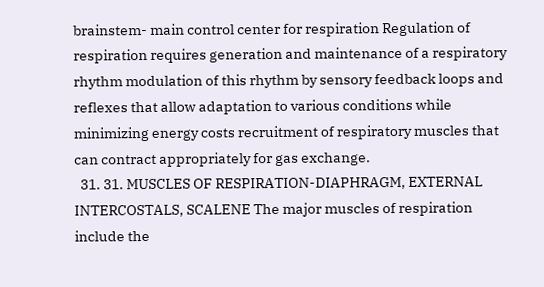brainstem- main control center for respiration Regulation of respiration requires generation and maintenance of a respiratory rhythm modulation of this rhythm by sensory feedback loops and reflexes that allow adaptation to various conditions while minimizing energy costs recruitment of respiratory muscles that can contract appropriately for gas exchange.
  31. 31. MUSCLES OF RESPIRATION-DIAPHRAGM, EXTERNAL INTERCOSTALS, SCALENE The major muscles of respiration include the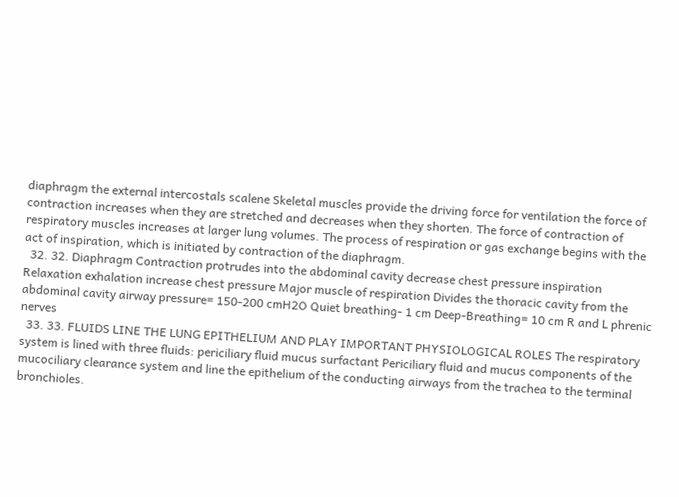diaphragm the external intercostals scalene Skeletal muscles provide the driving force for ventilation the force of contraction increases when they are stretched and decreases when they shorten. The force of contraction of respiratory muscles increases at larger lung volumes. The process of respiration or gas exchange begins with the act of inspiration, which is initiated by contraction of the diaphragm.
  32. 32. Diaphragm Contraction protrudes into the abdominal cavity decrease chest pressure inspiration Relaxation exhalation increase chest pressure Major muscle of respiration Divides the thoracic cavity from the abdominal cavity airway pressure= 150-200 cmH2O Quiet breathing- 1 cm Deep-Breathing= 10 cm R and L phrenic nerves
  33. 33. FLUIDS LINE THE LUNG EPITHELIUM AND PLAY IMPORTANT PHYSIOLOGICAL ROLES The respiratory system is lined with three fluids: periciliary fluid mucus surfactant Periciliary fluid and mucus components of the mucociliary clearance system and line the epithelium of the conducting airways from the trachea to the terminal bronchioles.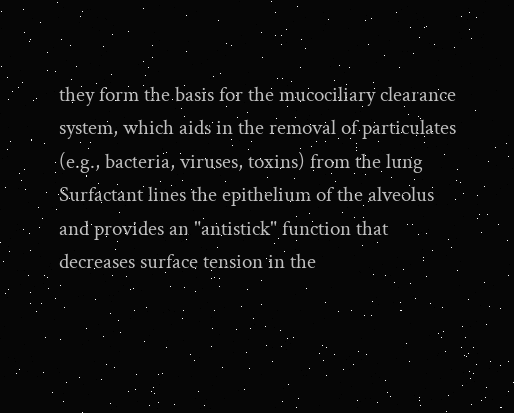they form the basis for the mucociliary clearance system, which aids in the removal of particulates (e.g., bacteria, viruses, toxins) from the lung Surfactant lines the epithelium of the alveolus and provides an "antistick" function that decreases surface tension in the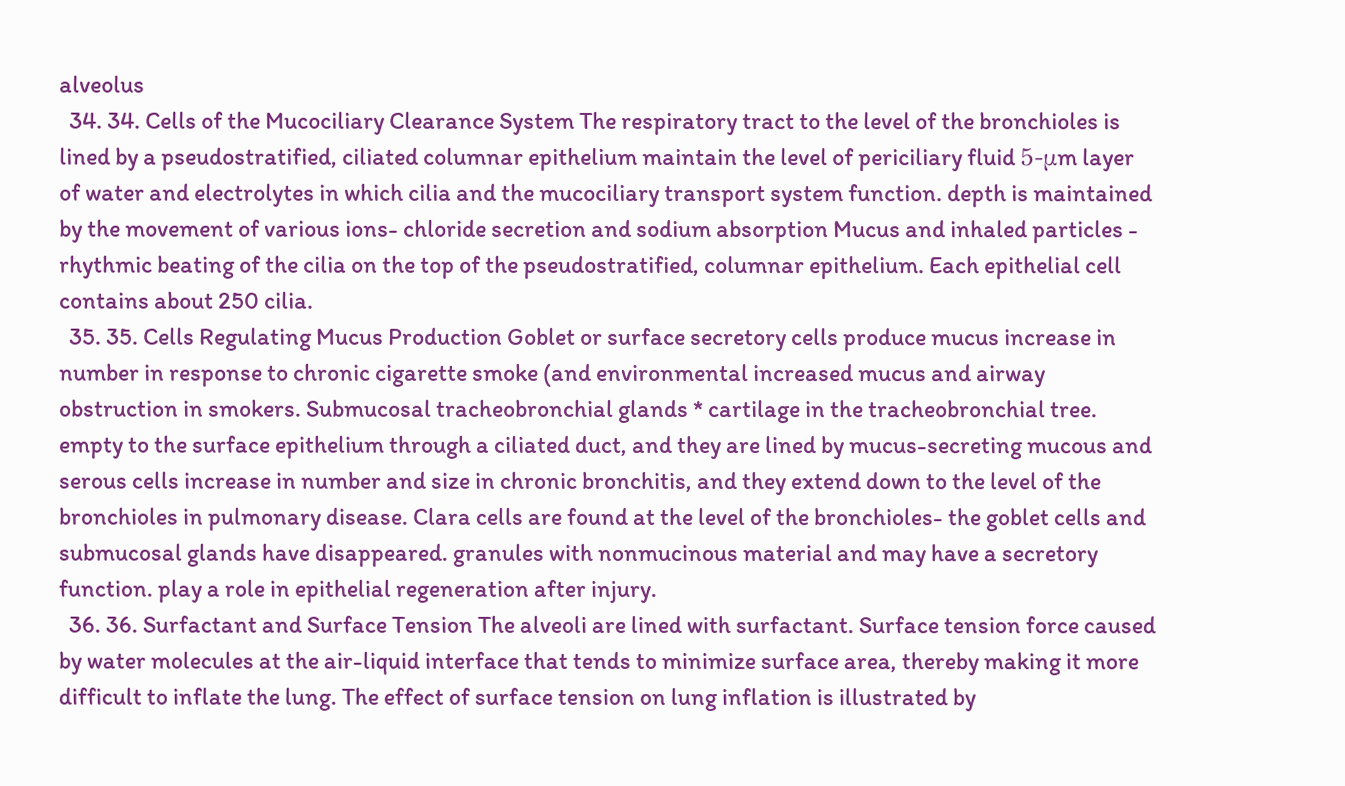alveolus
  34. 34. Cells of the Mucociliary Clearance System The respiratory tract to the level of the bronchioles is lined by a pseudostratified, ciliated columnar epithelium maintain the level of periciliary fluid 5-μm layer of water and electrolytes in which cilia and the mucociliary transport system function. depth is maintained by the movement of various ions- chloride secretion and sodium absorption Mucus and inhaled particles - rhythmic beating of the cilia on the top of the pseudostratified, columnar epithelium. Each epithelial cell contains about 250 cilia.
  35. 35. Cells Regulating Mucus Production Goblet or surface secretory cells produce mucus increase in number in response to chronic cigarette smoke (and environmental increased mucus and airway obstruction in smokers. Submucosal tracheobronchial glands * cartilage in the tracheobronchial tree. empty to the surface epithelium through a ciliated duct, and they are lined by mucus-secreting mucous and serous cells increase in number and size in chronic bronchitis, and they extend down to the level of the bronchioles in pulmonary disease. Clara cells are found at the level of the bronchioles- the goblet cells and submucosal glands have disappeared. granules with nonmucinous material and may have a secretory function. play a role in epithelial regeneration after injury.
  36. 36. Surfactant and Surface Tension The alveoli are lined with surfactant. Surface tension force caused by water molecules at the air-liquid interface that tends to minimize surface area, thereby making it more difficult to inflate the lung. The effect of surface tension on lung inflation is illustrated by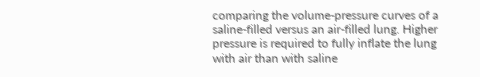comparing the volume-pressure curves of a saline-filled versus an air-filled lung. Higher pressure is required to fully inflate the lung with air than with saline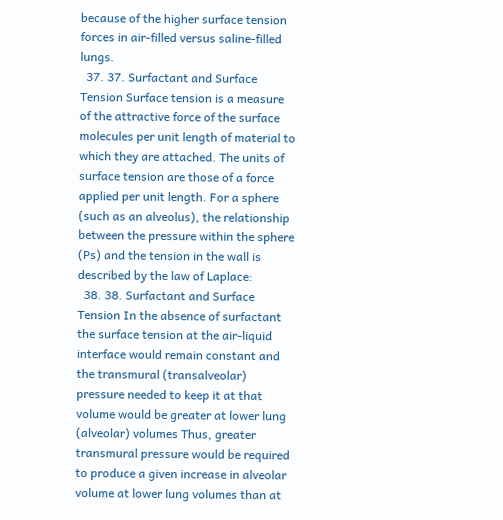because of the higher surface tension forces in air-filled versus saline-filled lungs.
  37. 37. Surfactant and Surface Tension Surface tension is a measure of the attractive force of the surface molecules per unit length of material to which they are attached. The units of surface tension are those of a force applied per unit length. For a sphere (such as an alveolus), the relationship between the pressure within the sphere (Ps) and the tension in the wall is described by the law of Laplace:
  38. 38. Surfactant and Surface Tension In the absence of surfactant the surface tension at the air-liquid interface would remain constant and the transmural (transalveolar) pressure needed to keep it at that volume would be greater at lower lung (alveolar) volumes Thus, greater transmural pressure would be required to produce a given increase in alveolar volume at lower lung volumes than at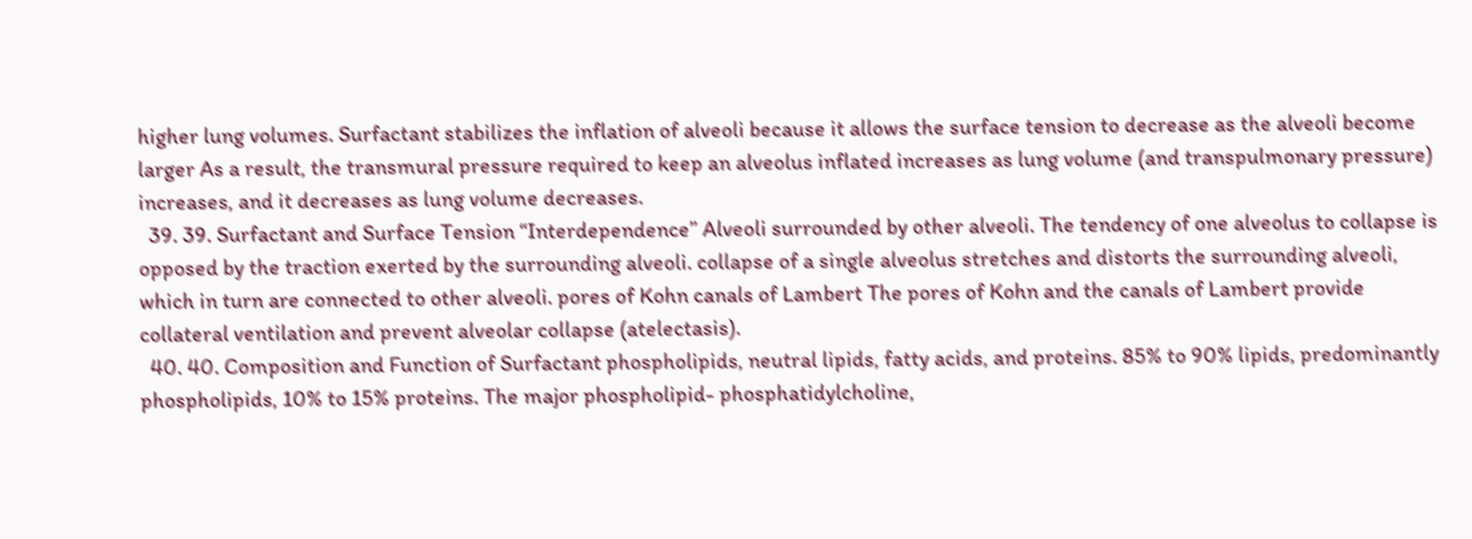higher lung volumes. Surfactant stabilizes the inflation of alveoli because it allows the surface tension to decrease as the alveoli become larger As a result, the transmural pressure required to keep an alveolus inflated increases as lung volume (and transpulmonary pressure) increases, and it decreases as lung volume decreases.
  39. 39. Surfactant and Surface Tension “Interdependence” Alveoli surrounded by other alveoli. The tendency of one alveolus to collapse is opposed by the traction exerted by the surrounding alveoli. collapse of a single alveolus stretches and distorts the surrounding alveoli, which in turn are connected to other alveoli. pores of Kohn canals of Lambert The pores of Kohn and the canals of Lambert provide collateral ventilation and prevent alveolar collapse (atelectasis).
  40. 40. Composition and Function of Surfactant phospholipids, neutral lipids, fatty acids, and proteins. 85% to 90% lipids, predominantly phospholipids, 10% to 15% proteins. The major phospholipid- phosphatidylcholine,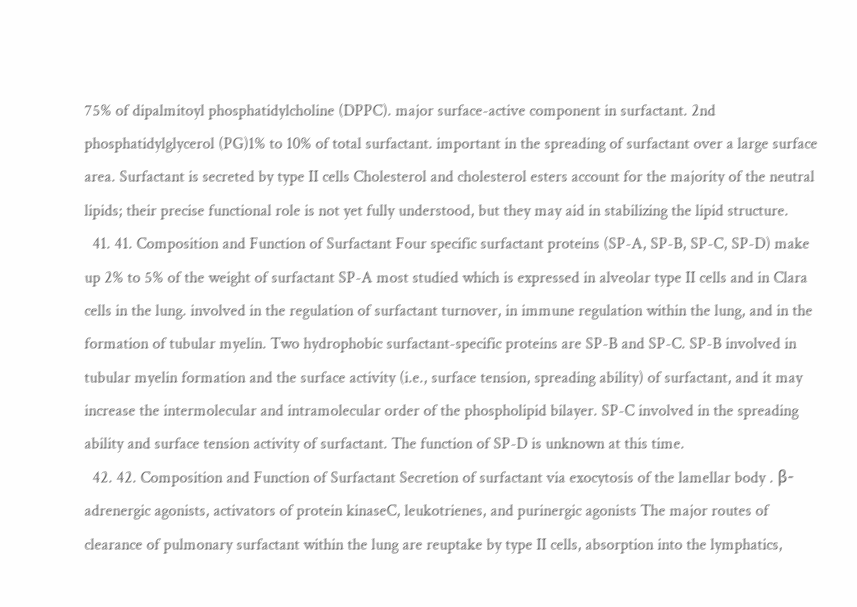75% of dipalmitoyl phosphatidylcholine (DPPC). major surface-active component in surfactant. 2nd phosphatidylglycerol (PG)1% to 10% of total surfactant. important in the spreading of surfactant over a large surface area. Surfactant is secreted by type II cells Cholesterol and cholesterol esters account for the majority of the neutral lipids; their precise functional role is not yet fully understood, but they may aid in stabilizing the lipid structure.
  41. 41. Composition and Function of Surfactant Four specific surfactant proteins (SP-A, SP-B, SP-C, SP-D) make up 2% to 5% of the weight of surfactant SP-A most studied which is expressed in alveolar type II cells and in Clara cells in the lung. involved in the regulation of surfactant turnover, in immune regulation within the lung, and in the formation of tubular myelin. Two hydrophobic surfactant-specific proteins are SP-B and SP-C. SP-B involved in tubular myelin formation and the surface activity (i.e., surface tension, spreading ability) of surfactant, and it may increase the intermolecular and intramolecular order of the phospholipid bilayer. SP-C involved in the spreading ability and surface tension activity of surfactant. The function of SP-D is unknown at this time.
  42. 42. Composition and Function of Surfactant Secretion of surfactant via exocytosis of the lamellar body . β-adrenergic agonists, activators of protein kinaseC, leukotrienes, and purinergic agonists The major routes of clearance of pulmonary surfactant within the lung are reuptake by type II cells, absorption into the lymphatics,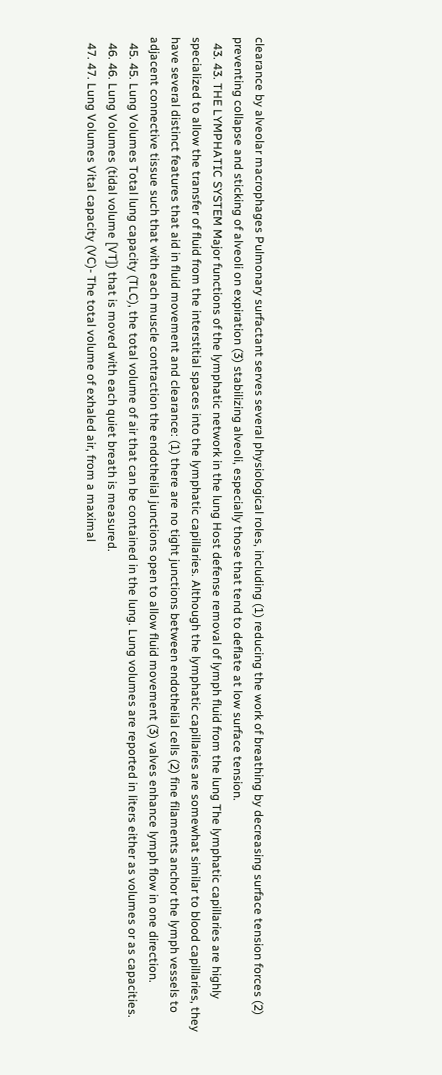clearance by alveolar macrophages Pulmonary surfactant serves several physiological roles, including (1) reducing the work of breathing by decreasing surface tension forces (2) preventing collapse and sticking of alveoli on expiration (3) stabilizing alveoli, especially those that tend to deflate at low surface tension.
  43. 43. THE LYMPHATIC SYSTEM Major functions of the lymphatic network in the lung Host defense removal of lymph fluid from the lung The lymphatic capillaries are highly specialized to allow the transfer of fluid from the interstitial spaces into the lymphatic capillaries. Although the lymphatic capillaries are somewhat similar to blood capillaries, they have several distinct features that aid in fluid movement and clearance: (1) there are no tight junctions between endothelial cells (2) fine filaments anchor the lymph vessels to adjacent connective tissue such that with each muscle contraction the endothelial junctions open to allow fluid movement (3) valves enhance lymph flow in one direction.
  45. 45. Lung Volumes Total lung capacity (TLC), the total volume of air that can be contained in the lung. Lung volumes are reported in liters either as volumes or as capacities.
  46. 46. Lung Volumes (tidal volume [VT]) that is moved with each quiet breath is measured.
  47. 47. Lung Volumes Vital capacity (VC)- The total volume of exhaled air, from a maximal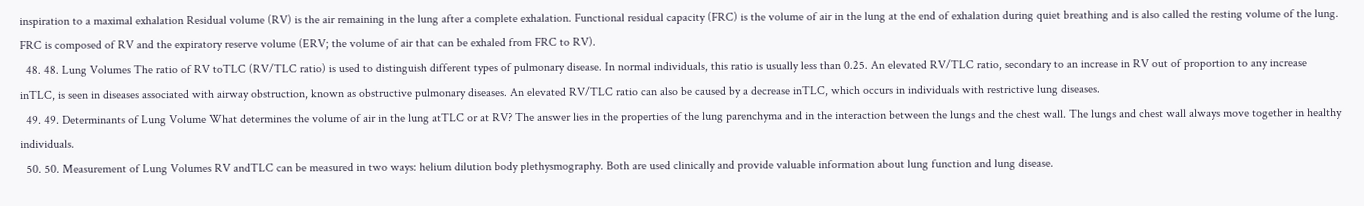inspiration to a maximal exhalation Residual volume (RV) is the air remaining in the lung after a complete exhalation. Functional residual capacity (FRC) is the volume of air in the lung at the end of exhalation during quiet breathing and is also called the resting volume of the lung. FRC is composed of RV and the expiratory reserve volume (ERV; the volume of air that can be exhaled from FRC to RV).
  48. 48. Lung Volumes The ratio of RV toTLC (RV/TLC ratio) is used to distinguish different types of pulmonary disease. In normal individuals, this ratio is usually less than 0.25. An elevated RV/TLC ratio, secondary to an increase in RV out of proportion to any increase inTLC, is seen in diseases associated with airway obstruction, known as obstructive pulmonary diseases. An elevated RV/TLC ratio can also be caused by a decrease inTLC, which occurs in individuals with restrictive lung diseases.
  49. 49. Determinants of Lung Volume What determines the volume of air in the lung atTLC or at RV? The answer lies in the properties of the lung parenchyma and in the interaction between the lungs and the chest wall. The lungs and chest wall always move together in healthy individuals.
  50. 50. Measurement of Lung Volumes RV andTLC can be measured in two ways: helium dilution body plethysmography. Both are used clinically and provide valuable information about lung function and lung disease.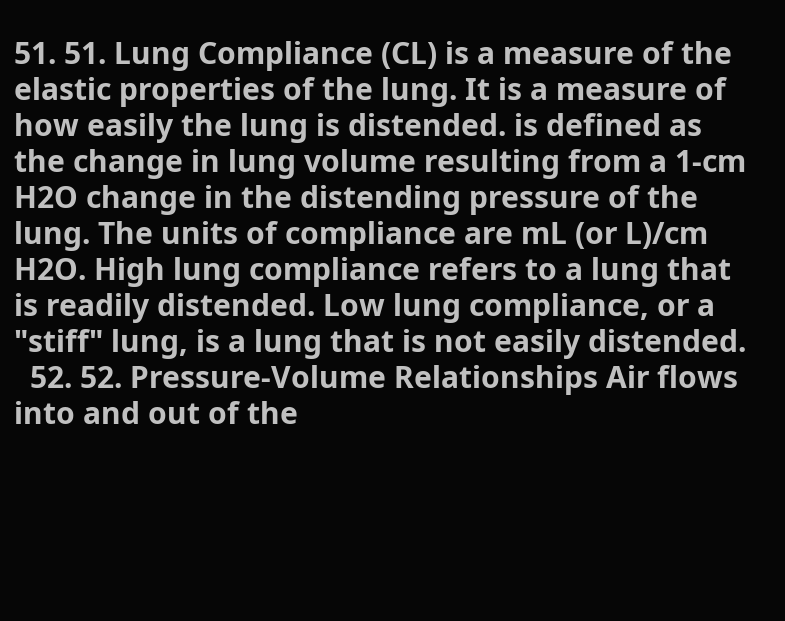51. 51. Lung Compliance (CL) is a measure of the elastic properties of the lung. It is a measure of how easily the lung is distended. is defined as the change in lung volume resulting from a 1-cm H2O change in the distending pressure of the lung. The units of compliance are mL (or L)/cm H2O. High lung compliance refers to a lung that is readily distended. Low lung compliance, or a "stiff" lung, is a lung that is not easily distended.
  52. 52. Pressure-Volume Relationships Air flows into and out of the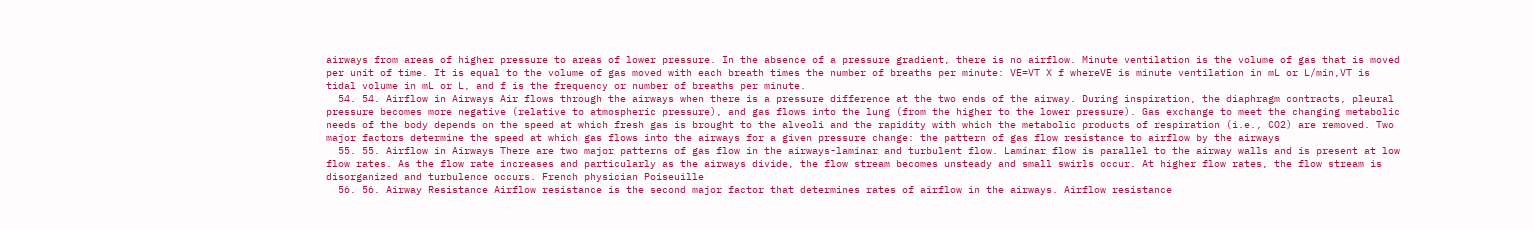airways from areas of higher pressure to areas of lower pressure. In the absence of a pressure gradient, there is no airflow. Minute ventilation is the volume of gas that is moved per unit of time. It is equal to the volume of gas moved with each breath times the number of breaths per minute: VE=VT X f whereVE is minute ventilation in mL or L/min,VT is tidal volume in mL or L, and f is the frequency or number of breaths per minute.
  54. 54. Airflow in Airways Air flows through the airways when there is a pressure difference at the two ends of the airway. During inspiration, the diaphragm contracts, pleural pressure becomes more negative (relative to atmospheric pressure), and gas flows into the lung (from the higher to the lower pressure). Gas exchange to meet the changing metabolic needs of the body depends on the speed at which fresh gas is brought to the alveoli and the rapidity with which the metabolic products of respiration (i.e., CO2) are removed. Two major factors determine the speed at which gas flows into the airways for a given pressure change: the pattern of gas flow resistance to airflow by the airways
  55. 55. Airflow in Airways There are two major patterns of gas flow in the airways-laminar and turbulent flow. Laminar flow is parallel to the airway walls and is present at low flow rates. As the flow rate increases and particularly as the airways divide, the flow stream becomes unsteady and small swirls occur. At higher flow rates, the flow stream is disorganized and turbulence occurs. French physician Poiseuille
  56. 56. Airway Resistance Airflow resistance is the second major factor that determines rates of airflow in the airways. Airflow resistance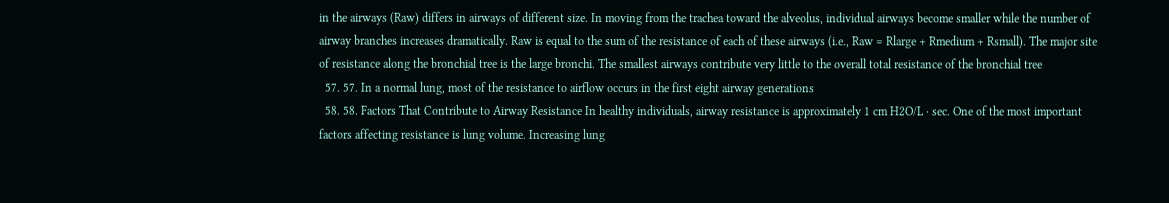in the airways (Raw) differs in airways of different size. In moving from the trachea toward the alveolus, individual airways become smaller while the number of airway branches increases dramatically. Raw is equal to the sum of the resistance of each of these airways (i.e., Raw = Rlarge + Rmedium + Rsmall). The major site of resistance along the bronchial tree is the large bronchi. The smallest airways contribute very little to the overall total resistance of the bronchial tree
  57. 57. In a normal lung, most of the resistance to airflow occurs in the first eight airway generations
  58. 58. Factors That Contribute to Airway Resistance In healthy individuals, airway resistance is approximately 1 cm H2O/L · sec. One of the most important factors affecting resistance is lung volume. Increasing lung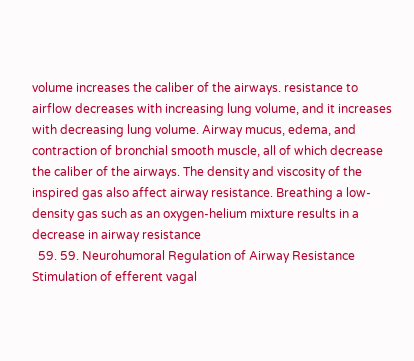volume increases the caliber of the airways. resistance to airflow decreases with increasing lung volume, and it increases with decreasing lung volume. Airway mucus, edema, and contraction of bronchial smooth muscle, all of which decrease the caliber of the airways. The density and viscosity of the inspired gas also affect airway resistance. Breathing a low-density gas such as an oxygen-helium mixture results in a decrease in airway resistance
  59. 59. Neurohumoral Regulation of Airway Resistance Stimulation of efferent vagal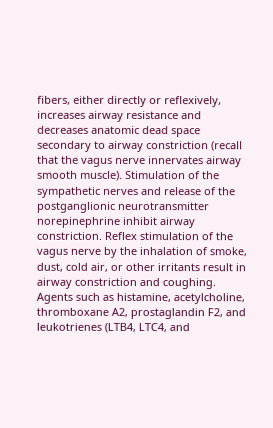fibers, either directly or reflexively, increases airway resistance and decreases anatomic dead space secondary to airway constriction (recall that the vagus nerve innervates airway smooth muscle). Stimulation of the sympathetic nerves and release of the postganglionic neurotransmitter norepinephrine inhibit airway constriction. Reflex stimulation of the vagus nerve by the inhalation of smoke, dust, cold air, or other irritants result in airway constriction and coughing. Agents such as histamine, acetylcholine, thromboxane A2, prostaglandin F2, and leukotrienes (LTB4, LTC4, and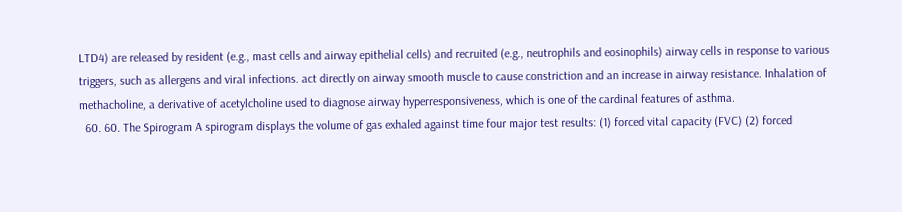LTD4) are released by resident (e.g., mast cells and airway epithelial cells) and recruited (e.g., neutrophils and eosinophils) airway cells in response to various triggers, such as allergens and viral infections. act directly on airway smooth muscle to cause constriction and an increase in airway resistance. Inhalation of methacholine, a derivative of acetylcholine used to diagnose airway hyperresponsiveness, which is one of the cardinal features of asthma.
  60. 60. The Spirogram A spirogram displays the volume of gas exhaled against time four major test results: (1) forced vital capacity (FVC) (2) forced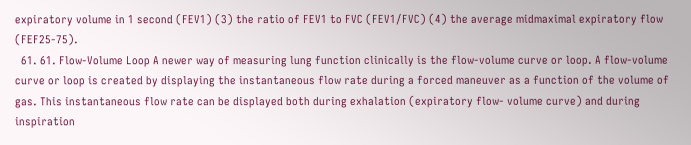expiratory volume in 1 second (FEV1) (3) the ratio of FEV1 to FVC (FEV1/FVC) (4) the average midmaximal expiratory flow (FEF25-75).
  61. 61. Flow-Volume Loop A newer way of measuring lung function clinically is the flow-volume curve or loop. A flow-volume curve or loop is created by displaying the instantaneous flow rate during a forced maneuver as a function of the volume of gas. This instantaneous flow rate can be displayed both during exhalation (expiratory flow- volume curve) and during inspiration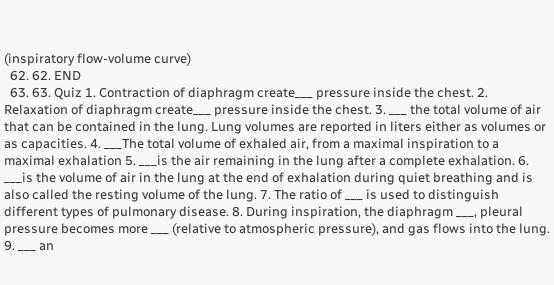(inspiratory flow-volume curve)
  62. 62. END
  63. 63. Quiz 1. Contraction of diaphragm create___ pressure inside the chest. 2. Relaxation of diaphragm create___ pressure inside the chest. 3. ___ the total volume of air that can be contained in the lung. Lung volumes are reported in liters either as volumes or as capacities. 4. ___The total volume of exhaled air, from a maximal inspiration to a maximal exhalation 5. ___is the air remaining in the lung after a complete exhalation. 6. ___is the volume of air in the lung at the end of exhalation during quiet breathing and is also called the resting volume of the lung. 7. The ratio of ___ is used to distinguish different types of pulmonary disease. 8. During inspiration, the diaphragm ___, pleural pressure becomes more ___ (relative to atmospheric pressure), and gas flows into the lung. 9. ___ an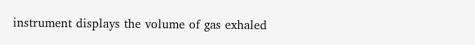instrument displays the volume of gas exhaled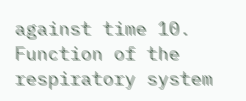against time 10. Function of the respiratory system